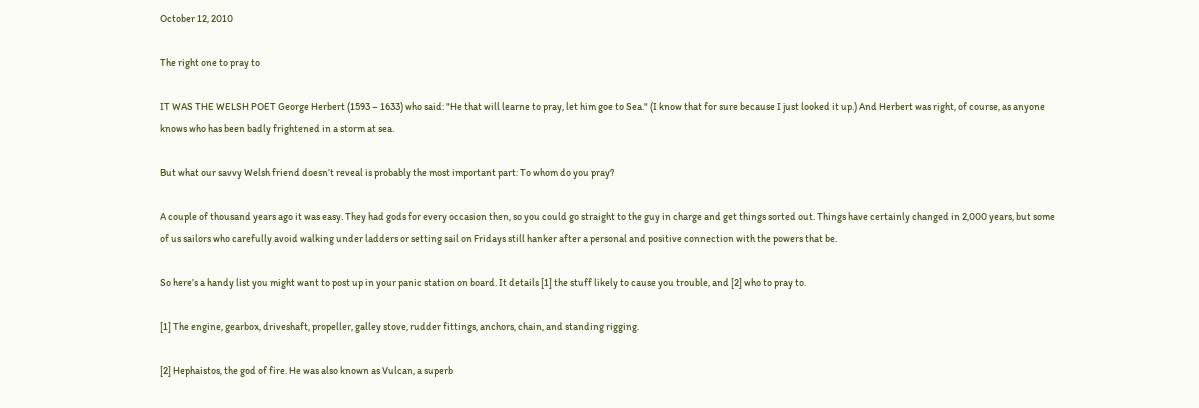October 12, 2010

The right one to pray to

IT WAS THE WELSH POET George Herbert (1593 – 1633) who said: "He that will learne to pray, let him goe to Sea." (I know that for sure because I just looked it up.) And Herbert was right, of course, as anyone knows who has been badly frightened in a storm at sea.

But what our savvy Welsh friend doesn’t reveal is probably the most important part: To whom do you pray?

A couple of thousand years ago it was easy. They had gods for every occasion then, so you could go straight to the guy in charge and get things sorted out. Things have certainly changed in 2,000 years, but some of us sailors who carefully avoid walking under ladders or setting sail on Fridays still hanker after a personal and positive connection with the powers that be.

So here’s a handy list you might want to post up in your panic station on board. It details [1] the stuff likely to cause you trouble, and [2] who to pray to.

[1] The engine, gearbox, driveshaft, propeller, galley stove, rudder fittings, anchors, chain, and standing rigging.

[2] Hephaistos, the god of fire. He was also known as Vulcan, a superb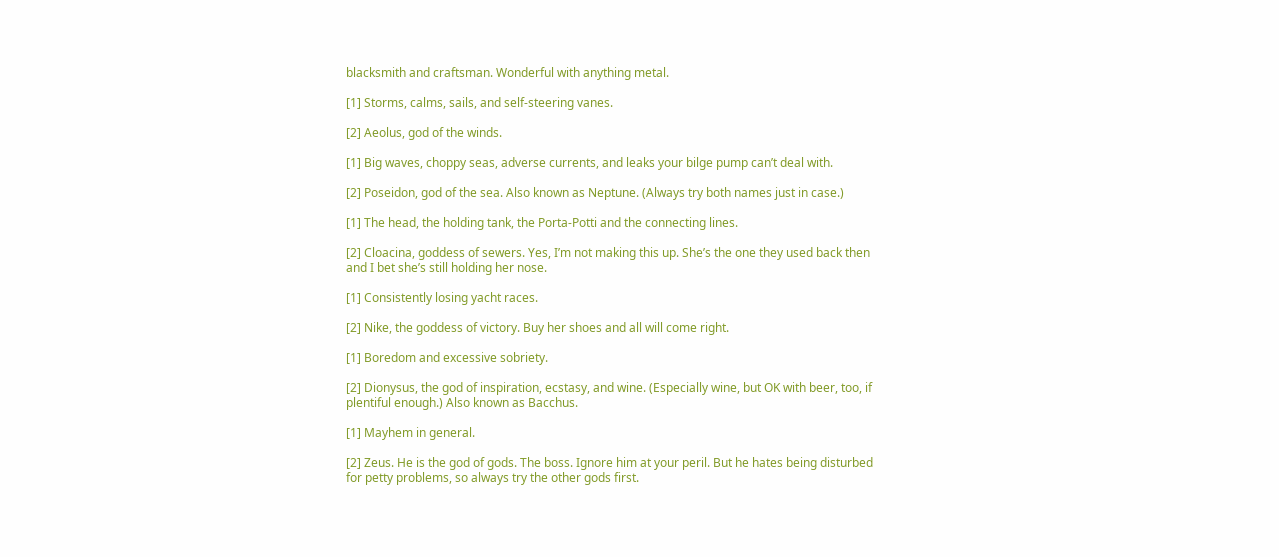blacksmith and craftsman. Wonderful with anything metal.

[1] Storms, calms, sails, and self-steering vanes.

[2] Aeolus, god of the winds.

[1] Big waves, choppy seas, adverse currents, and leaks your bilge pump can’t deal with.

[2] Poseidon, god of the sea. Also known as Neptune. (Always try both names just in case.)

[1] The head, the holding tank, the Porta-Potti and the connecting lines.

[2] Cloacina, goddess of sewers. Yes, I’m not making this up. She’s the one they used back then and I bet she’s still holding her nose.

[1] Consistently losing yacht races.

[2] Nike, the goddess of victory. Buy her shoes and all will come right.

[1] Boredom and excessive sobriety.

[2] Dionysus, the god of inspiration, ecstasy, and wine. (Especially wine, but OK with beer, too, if plentiful enough.) Also known as Bacchus.

[1] Mayhem in general.

[2] Zeus. He is the god of gods. The boss. Ignore him at your peril. But he hates being disturbed for petty problems, so always try the other gods first.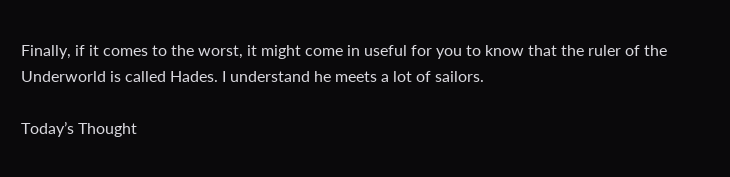Finally, if it comes to the worst, it might come in useful for you to know that the ruler of the Underworld is called Hades. I understand he meets a lot of sailors.

Today’s Thought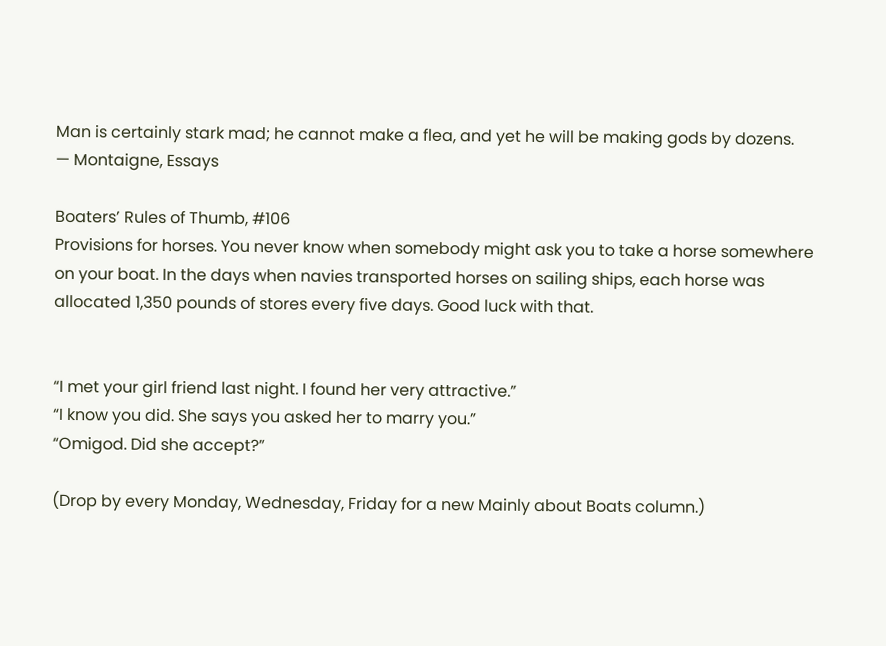Man is certainly stark mad; he cannot make a flea, and yet he will be making gods by dozens.
— Montaigne, Essays

Boaters’ Rules of Thumb, #106
Provisions for horses. You never know when somebody might ask you to take a horse somewhere on your boat. In the days when navies transported horses on sailing ships, each horse was allocated 1,350 pounds of stores every five days. Good luck with that.


“I met your girl friend last night. I found her very attractive.”
“I know you did. She says you asked her to marry you.”
“Omigod. Did she accept?”

(Drop by every Monday, Wednesday, Friday for a new Mainly about Boats column.)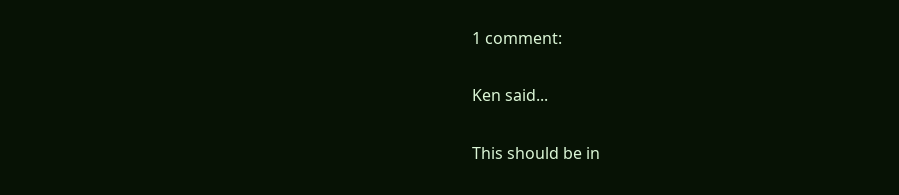1 comment:

Ken said...

This should be in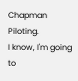Chapman Piloting.
I know, I'm going to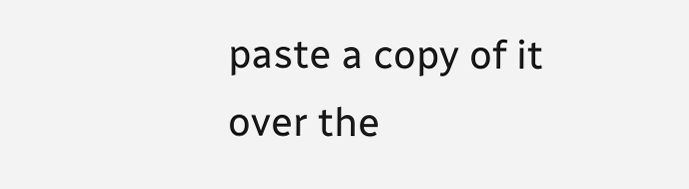paste a copy of it over the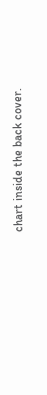chart inside the back cover.